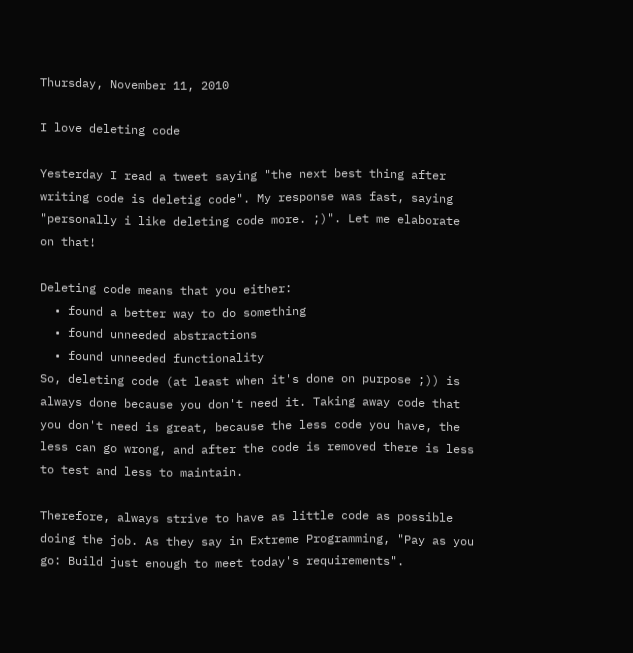Thursday, November 11, 2010

I love deleting code

Yesterday I read a tweet saying "the next best thing after writing code is deletig code". My response was fast, saying "personally i like deleting code more. ;)". Let me elaborate on that!

Deleting code means that you either:
  • found a better way to do something
  • found unneeded abstractions
  • found unneeded functionality
So, deleting code (at least when it's done on purpose ;)) is always done because you don't need it. Taking away code that you don't need is great, because the less code you have, the less can go wrong, and after the code is removed there is less to test and less to maintain.

Therefore, always strive to have as little code as possible doing the job. As they say in Extreme Programming, "Pay as you go: Build just enough to meet today's requirements".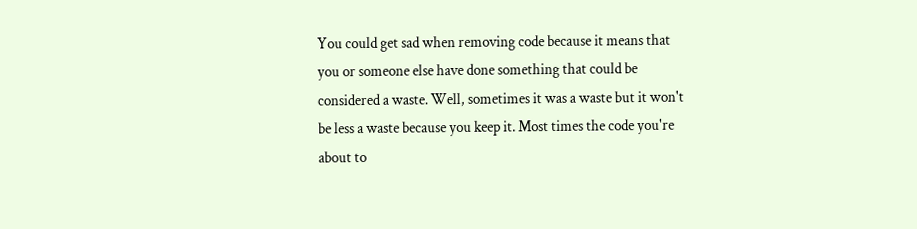You could get sad when removing code because it means that you or someone else have done something that could be considered a waste. Well, sometimes it was a waste but it won't be less a waste because you keep it. Most times the code you're about to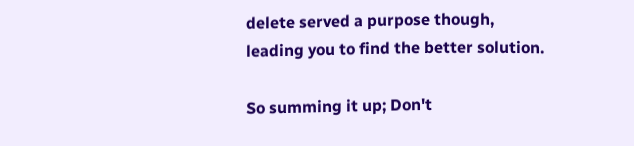delete served a purpose though, leading you to find the better solution.

So summing it up; Don't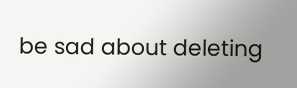be sad about deleting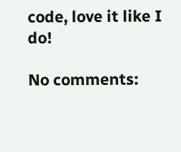code, love it like I do!

No comments: